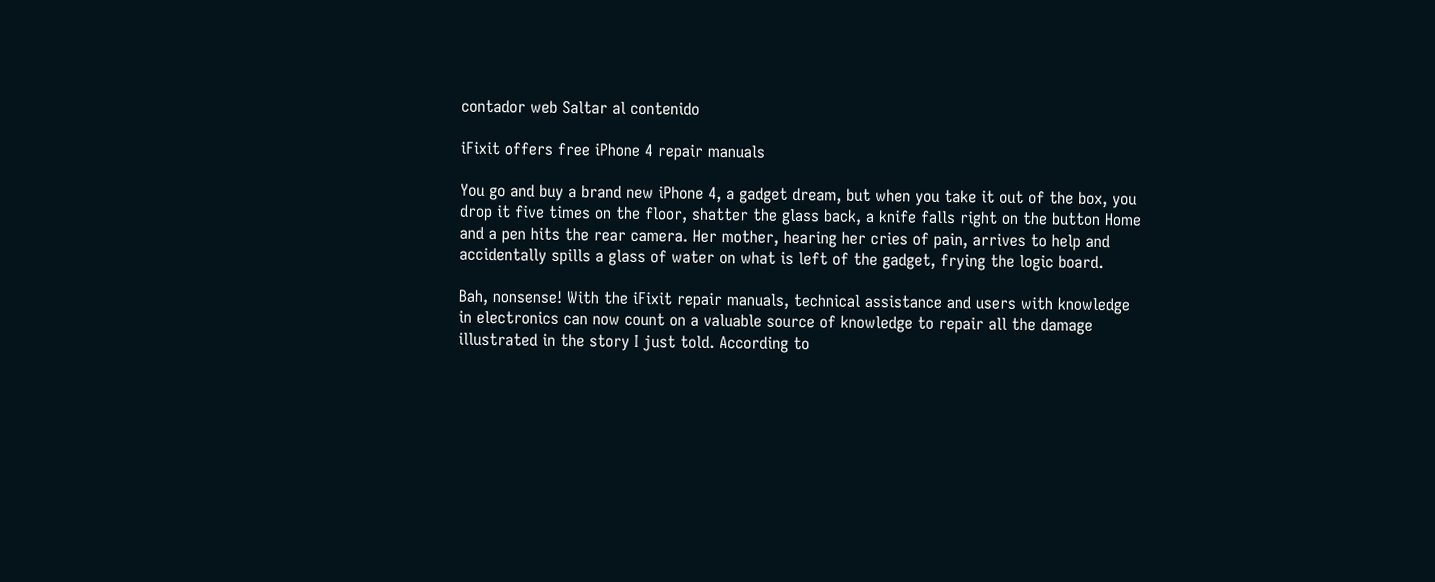contador web Saltar al contenido

iFixit offers free iPhone 4 repair manuals

You go and buy a brand new iPhone 4, a gadget dream, but when you take it out of the box, you drop it five times on the floor, shatter the glass back, a knife falls right on the button Home and a pen hits the rear camera. Her mother, hearing her cries of pain, arrives to help and accidentally spills a glass of water on what is left of the gadget, frying the logic board.

Bah, nonsense! With the iFixit repair manuals, technical assistance and users with knowledge in electronics can now count on a valuable source of knowledge to repair all the damage illustrated in the story I just told. According to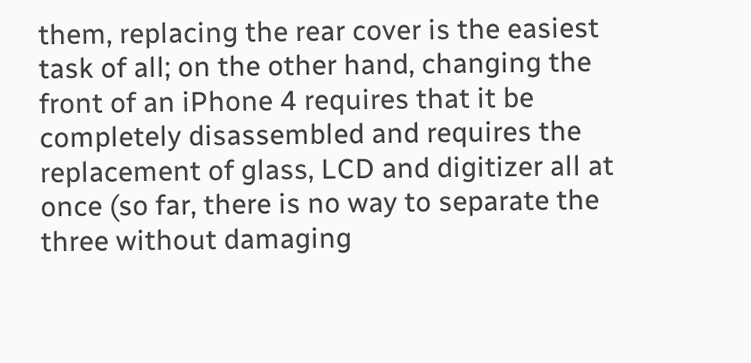them, replacing the rear cover is the easiest task of all; on the other hand, changing the front of an iPhone 4 requires that it be completely disassembled and requires the replacement of glass, LCD and digitizer all at once (so far, there is no way to separate the three without damaging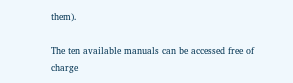them).

The ten available manuals can be accessed free of charge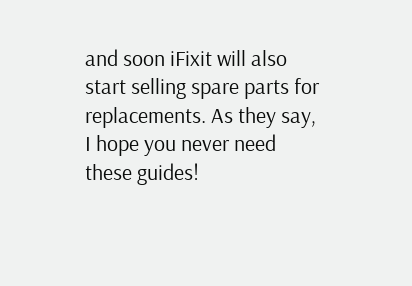and soon iFixit will also start selling spare parts for replacements. As they say, I hope you never need these guides!